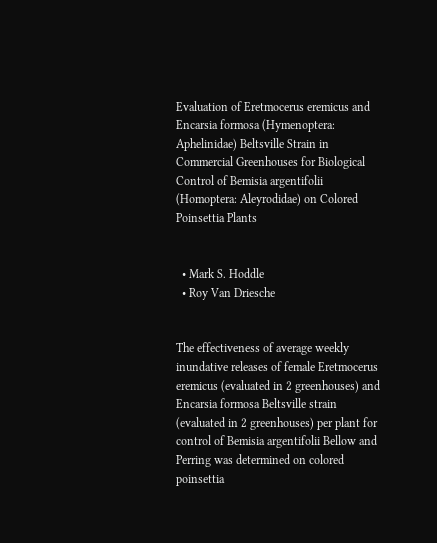Evaluation of Eretmocerus eremicus and Encarsia formosa (Hymenoptera: Aphelinidae) Beltsville Strain in Commercial Greenhouses for Biological Control of Bemisia argentifolii (Homoptera: Aleyrodidae) on Colored Poinsettia Plants


  • Mark S. Hoddle
  • Roy Van Driesche


The effectiveness of average weekly inundative releases of female Eretmocerus eremicus (evaluated in 2 greenhouses) and Encarsia formosa Beltsville strain (evaluated in 2 greenhouses) per plant for control of Bemisia argentifolii Bellow and Perring was determined on colored poinsettia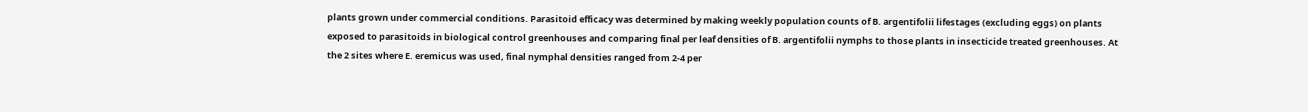plants grown under commercial conditions. Parasitoid efficacy was determined by making weekly population counts of B. argentifolii lifestages (excluding eggs) on plants exposed to parasitoids in biological control greenhouses and comparing final per leaf densities of B. argentifolii nymphs to those plants in insecticide treated greenhouses. At the 2 sites where E. eremicus was used, final nymphal densities ranged from 2-4 per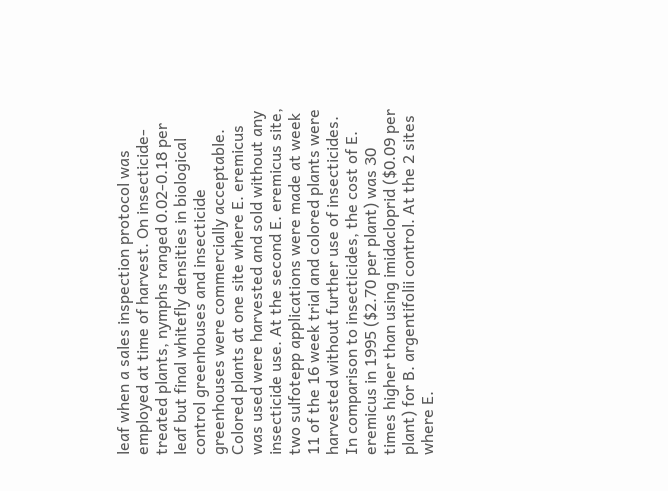leaf when a sales inspection protocol was employed at time of harvest. On insecticide-treated plants, nymphs ranged 0.02-0.18 per leaf but final whitefly densities in biological control greenhouses and insecticide greenhouses were commercially acceptable. Colored plants at one site where E. eremicus was used were harvested and sold without any insecticide use. At the second E. eremicus site, two sulfotepp applications were made at week 11 of the 16 week trial and colored plants were harvested without further use of insecticides. In comparison to insecticides, the cost of E. eremicus in 1995 ($2.70 per plant) was 30 times higher than using imidacloprid ($0.09 per plant) for B. argentifolii control. At the 2 sites where E.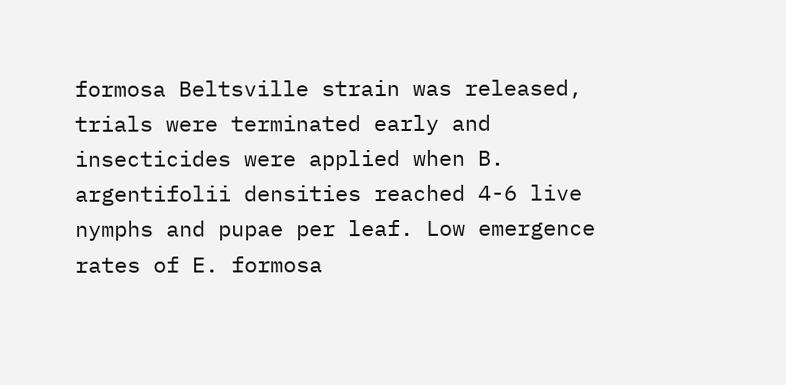formosa Beltsville strain was released, trials were terminated early and insecticides were applied when B. argentifolii densities reached 4-6 live nymphs and pupae per leaf. Low emergence rates of E. formosa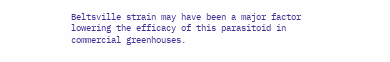Beltsville strain may have been a major factor lowering the efficacy of this parasitoid in commercial greenhouses.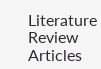Literature Review Articles